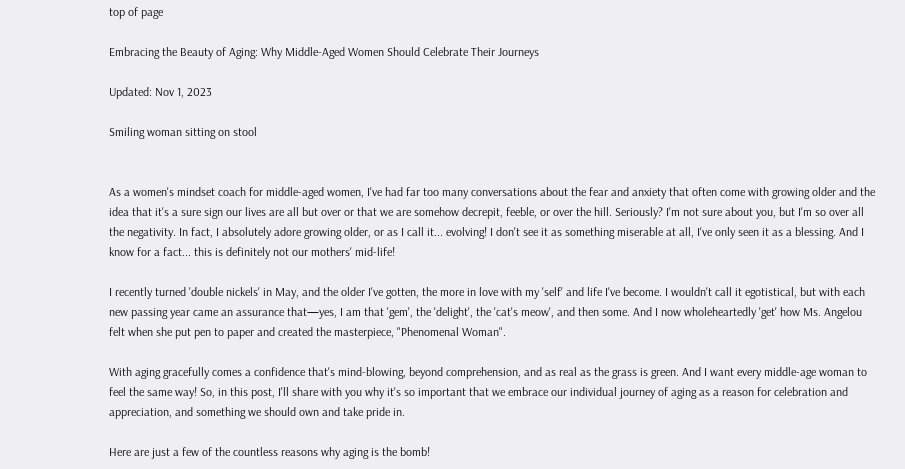top of page

Embracing the Beauty of Aging: Why Middle-Aged Women Should Celebrate Their Journeys

Updated: Nov 1, 2023

Smiling woman sitting on stool


As a women's mindset coach for middle-aged women, I've had far too many conversations about the fear and anxiety that often come with growing older and the idea that it's a sure sign our lives are all but over or that we are somehow decrepit, feeble, or over the hill. Seriously? I'm not sure about you, but I'm so over all the negativity. In fact, I absolutely adore growing older, or as I call it... evolving! I don't see it as something miserable at all, I've only seen it as a blessing. And I know for a fact... this is definitely not our mothers' mid-life!

I recently turned 'double nickels' in May, and the older I've gotten, the more in love with my 'self' and life I've become. I wouldn't call it egotistical, but with each new passing year came an assurance that—yes, I am that 'gem', the 'delight', the 'cat's meow', and then some. And I now wholeheartedly 'get' how Ms. Angelou felt when she put pen to paper and created the masterpiece, "Phenomenal Woman".

With aging gracefully comes a confidence that's mind-blowing, beyond comprehension, and as real as the grass is green. And I want every middle-age woman to feel the same way! So, in this post, I'll share with you why it's so important that we embrace our individual journey of aging as a reason for celebration and appreciation, and something we should own and take pride in.

Here are just a few of the countless reasons why aging is the bomb!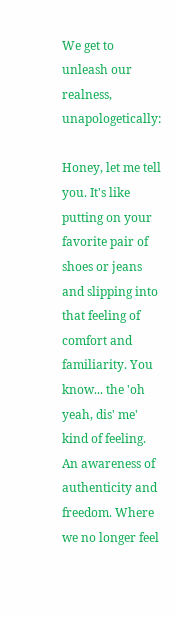We get to unleash our realness, unapologetically:

Honey, let me tell you. It's like putting on your favorite pair of shoes or jeans and slipping into that feeling of comfort and familiarity. You know... the 'oh yeah, dis' me' kind of feeling. An awareness of authenticity and freedom. Where we no longer feel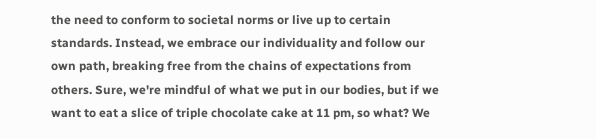the need to conform to societal norms or live up to certain standards. Instead, we embrace our individuality and follow our own path, breaking free from the chains of expectations from others. Sure, we're mindful of what we put in our bodies, but if we want to eat a slice of triple chocolate cake at 11 pm, so what? We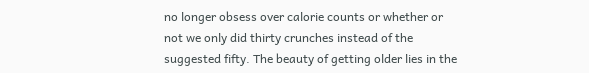no longer obsess over calorie counts or whether or not we only did thirty crunches instead of the suggested fifty. The beauty of getting older lies in the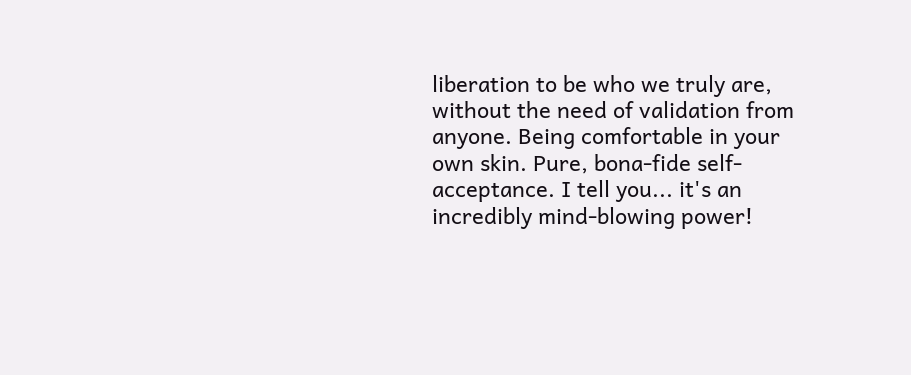liberation to be who we truly are, without the need of validation from anyone. Being comfortable in your own skin. Pure, bona-fide self-acceptance. I tell you... it's an incredibly mind-blowing power!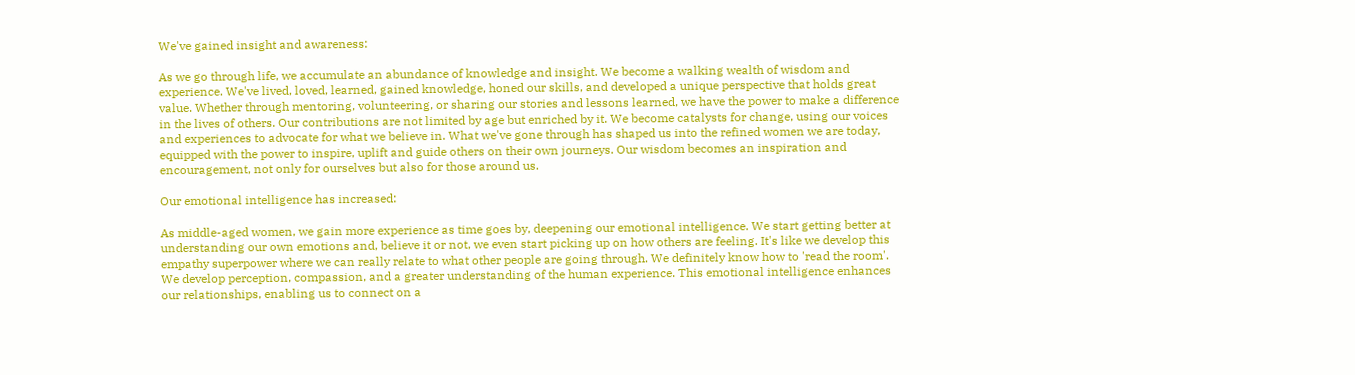We've gained insight and awareness:

As we go through life, we accumulate an abundance of knowledge and insight. We become a walking wealth of wisdom and experience. We've lived, loved, learned, gained knowledge, honed our skills, and developed a unique perspective that holds great value. Whether through mentoring, volunteering, or sharing our stories and lessons learned, we have the power to make a difference in the lives of others. Our contributions are not limited by age but enriched by it. We become catalysts for change, using our voices and experiences to advocate for what we believe in. What we've gone through has shaped us into the refined women we are today, equipped with the power to inspire, uplift and guide others on their own journeys. Our wisdom becomes an inspiration and encouragement, not only for ourselves but also for those around us.

Our emotional intelligence has increased:

As middle-aged women, we gain more experience as time goes by, deepening our emotional intelligence. We start getting better at understanding our own emotions and, believe it or not, we even start picking up on how others are feeling. It's like we develop this empathy superpower where we can really relate to what other people are going through. We definitely know how to 'read the room'. We develop perception, compassion, and a greater understanding of the human experience. This emotional intelligence enhances our relationships, enabling us to connect on a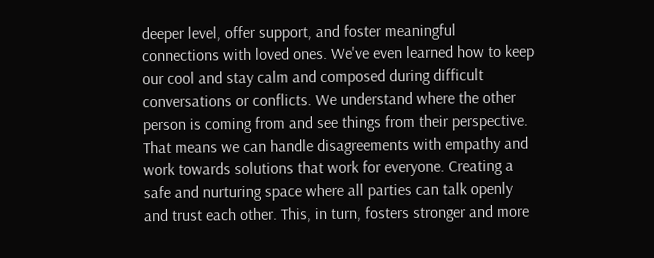deeper level, offer support, and foster meaningful connections with loved ones. We've even learned how to keep our cool and stay calm and composed during difficult conversations or conflicts. We understand where the other person is coming from and see things from their perspective. That means we can handle disagreements with empathy and work towards solutions that work for everyone. Creating a safe and nurturing space where all parties can talk openly and trust each other. This, in turn, fosters stronger and more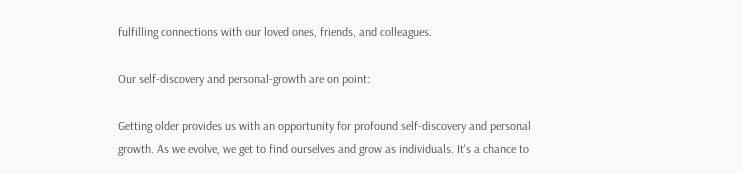fulfilling connections with our loved ones, friends, and colleagues.

Our self-discovery and personal-growth are on point:

Getting older provides us with an opportunity for profound self-discovery and personal growth. As we evolve, we get to find ourselves and grow as individuals. It's a chance to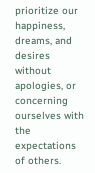prioritize our happiness, dreams, and desires without apologies, or concerning ourselves with the expectations of others.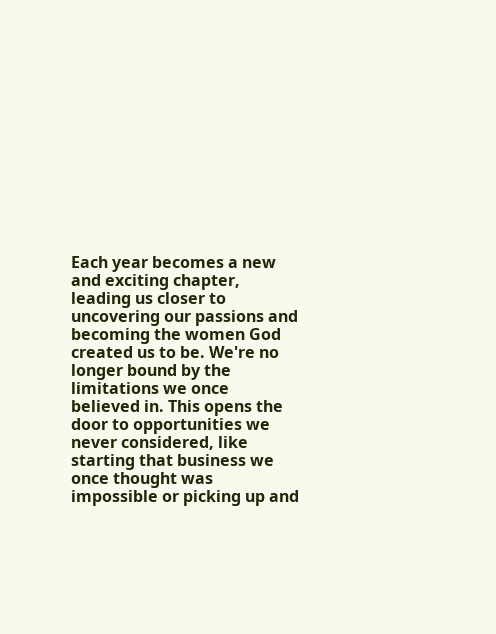Each year becomes a new and exciting chapter, leading us closer to uncovering our passions and becoming the women God created us to be. We're no longer bound by the limitations we once believed in. This opens the door to opportunities we never considered, like starting that business we once thought was impossible or picking up and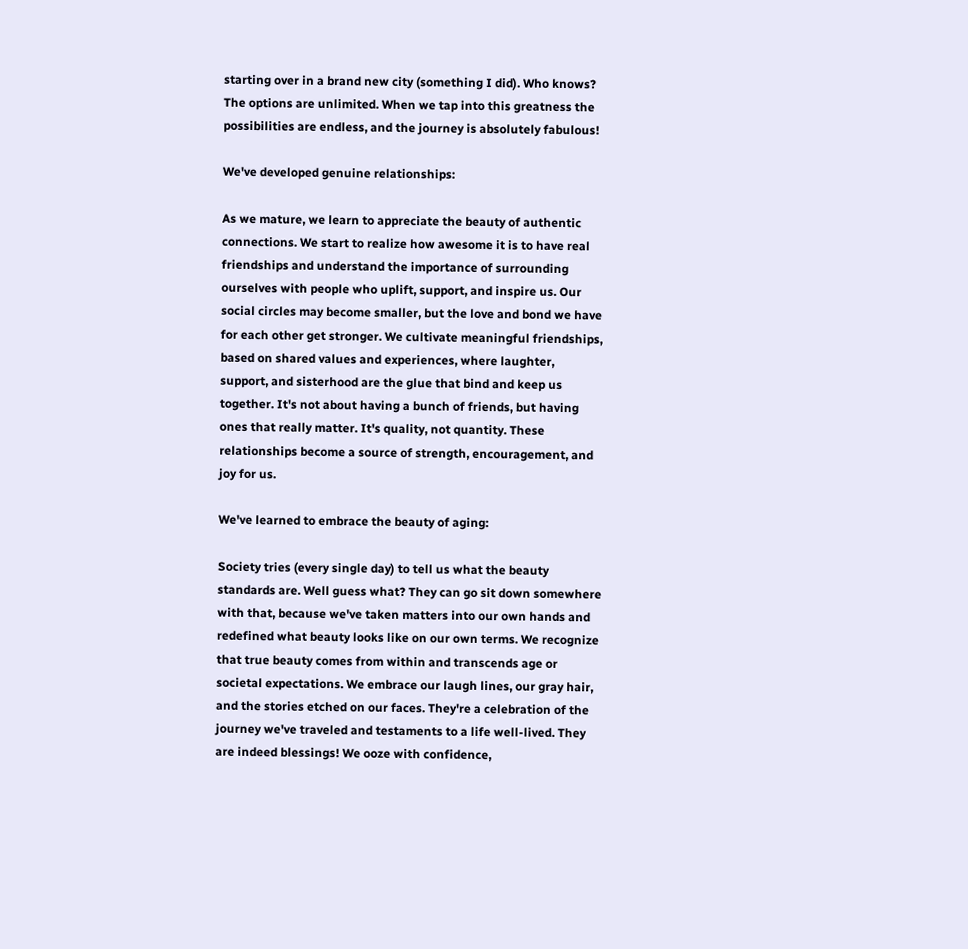starting over in a brand new city (something I did). Who knows? The options are unlimited. When we tap into this greatness the possibilities are endless, and the journey is absolutely fabulous!

We've developed genuine relationships:

As we mature, we learn to appreciate the beauty of authentic connections. We start to realize how awesome it is to have real friendships and understand the importance of surrounding ourselves with people who uplift, support, and inspire us. Our social circles may become smaller, but the love and bond we have for each other get stronger. We cultivate meaningful friendships, based on shared values and experiences, where laughter, support, and sisterhood are the glue that bind and keep us together. It's not about having a bunch of friends, but having ones that really matter. It's quality, not quantity. These relationships become a source of strength, encouragement, and joy for us.

We've learned to embrace the beauty of aging:

Society tries (every single day) to tell us what the beauty standards are. Well guess what? They can go sit down somewhere with that, because we've taken matters into our own hands and redefined what beauty looks like on our own terms. We recognize that true beauty comes from within and transcends age or societal expectations. We embrace our laugh lines, our gray hair, and the stories etched on our faces. They're a celebration of the journey we've traveled and testaments to a life well-lived. They are indeed blessings! We ooze with confidence,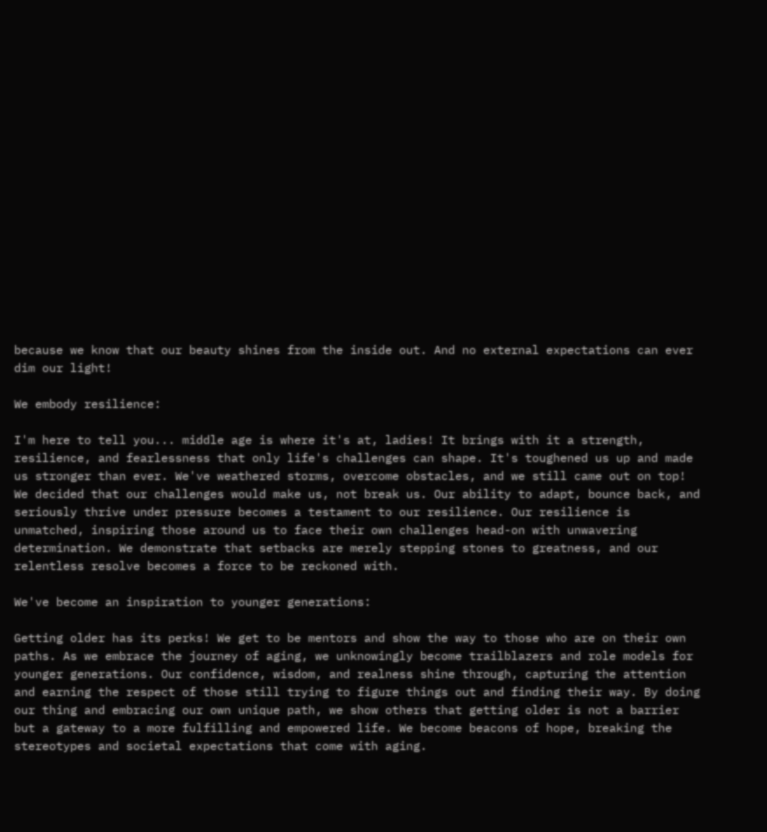because we know that our beauty shines from the inside out. And no external expectations can ever dim our light!

We embody resilience:

I'm here to tell you... middle age is where it's at, ladies! It brings with it a strength, resilience, and fearlessness that only life's challenges can shape. It's toughened us up and made us stronger than ever. We've weathered storms, overcome obstacles, and we still came out on top! We decided that our challenges would make us, not break us. Our ability to adapt, bounce back, and seriously thrive under pressure becomes a testament to our resilience. Our resilience is unmatched, inspiring those around us to face their own challenges head-on with unwavering determination. We demonstrate that setbacks are merely stepping stones to greatness, and our relentless resolve becomes a force to be reckoned with.

We've become an inspiration to younger generations:

Getting older has its perks! We get to be mentors and show the way to those who are on their own paths. As we embrace the journey of aging, we unknowingly become trailblazers and role models for younger generations. Our confidence, wisdom, and realness shine through, capturing the attention and earning the respect of those still trying to figure things out and finding their way. By doing our thing and embracing our own unique path, we show others that getting older is not a barrier but a gateway to a more fulfilling and empowered life. We become beacons of hope, breaking the stereotypes and societal expectations that come with aging.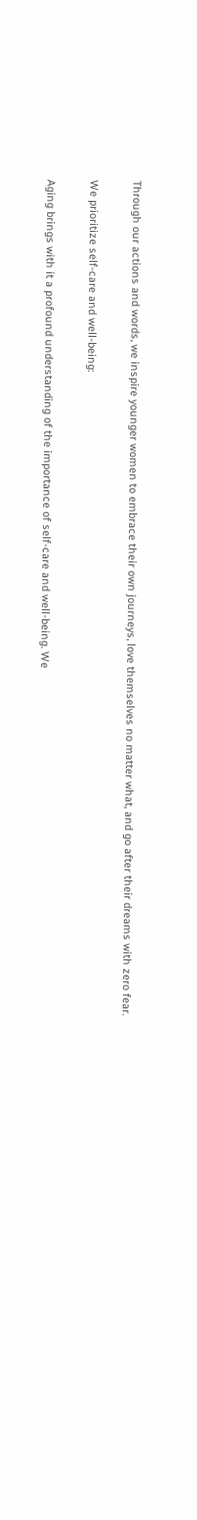Through our actions and words, we inspire younger women to embrace their own journeys, love themselves no matter what, and go after their dreams with zero fear.

We prioritize self-care and well-being:

Aging brings with it a profound understanding of the importance of self-care and well-being. We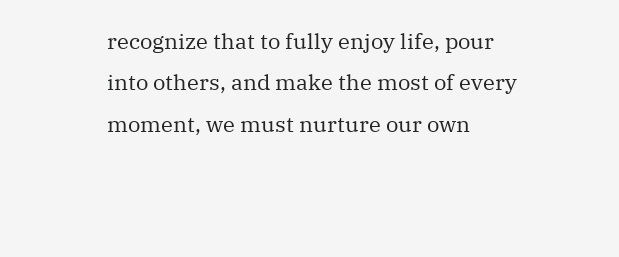recognize that to fully enjoy life, pour into others, and make the most of every moment, we must nurture our own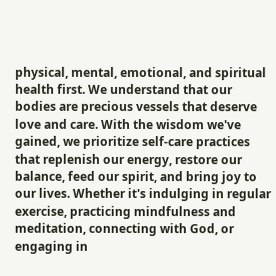physical, mental, emotional, and spiritual health first. We understand that our bodies are precious vessels that deserve love and care. With the wisdom we've gained, we prioritize self-care practices that replenish our energy, restore our balance, feed our spirit, and bring joy to our lives. Whether it's indulging in regular exercise, practicing mindfulness and meditation, connecting with God, or engaging in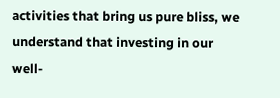activities that bring us pure bliss, we understand that investing in our well-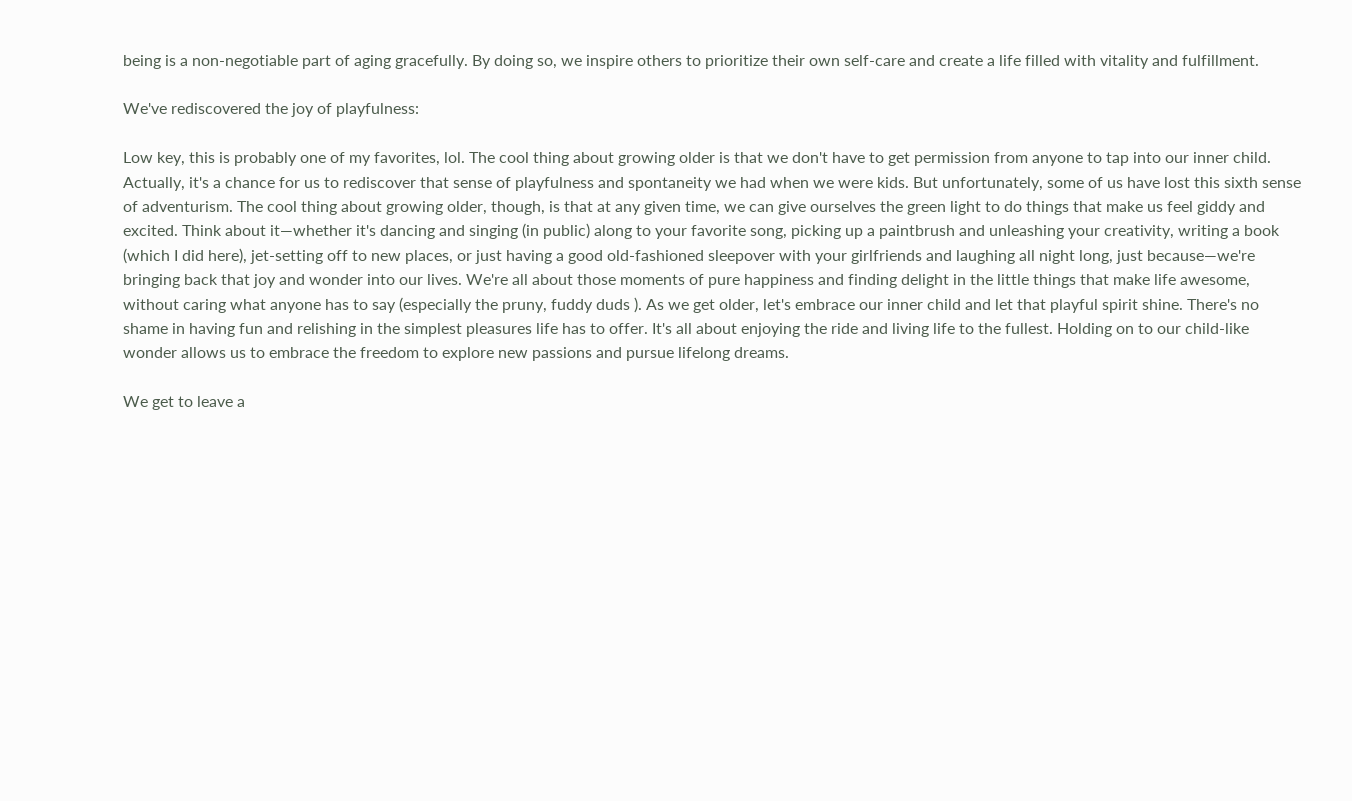being is a non-negotiable part of aging gracefully. By doing so, we inspire others to prioritize their own self-care and create a life filled with vitality and fulfillment.

We've rediscovered the joy of playfulness:

Low key, this is probably one of my favorites, lol. The cool thing about growing older is that we don't have to get permission from anyone to tap into our inner child. Actually, it's a chance for us to rediscover that sense of playfulness and spontaneity we had when we were kids. But unfortunately, some of us have lost this sixth sense of adventurism. The cool thing about growing older, though, is that at any given time, we can give ourselves the green light to do things that make us feel giddy and excited. Think about it—whether it's dancing and singing (in public) along to your favorite song, picking up a paintbrush and unleashing your creativity, writing a book (which I did here), jet-setting off to new places, or just having a good old-fashioned sleepover with your girlfriends and laughing all night long, just because—we're bringing back that joy and wonder into our lives. We're all about those moments of pure happiness and finding delight in the little things that make life awesome, without caring what anyone has to say (especially the pruny, fuddy duds ). As we get older, let's embrace our inner child and let that playful spirit shine. There's no shame in having fun and relishing in the simplest pleasures life has to offer. It's all about enjoying the ride and living life to the fullest. Holding on to our child-like wonder allows us to embrace the freedom to explore new passions and pursue lifelong dreams.

We get to leave a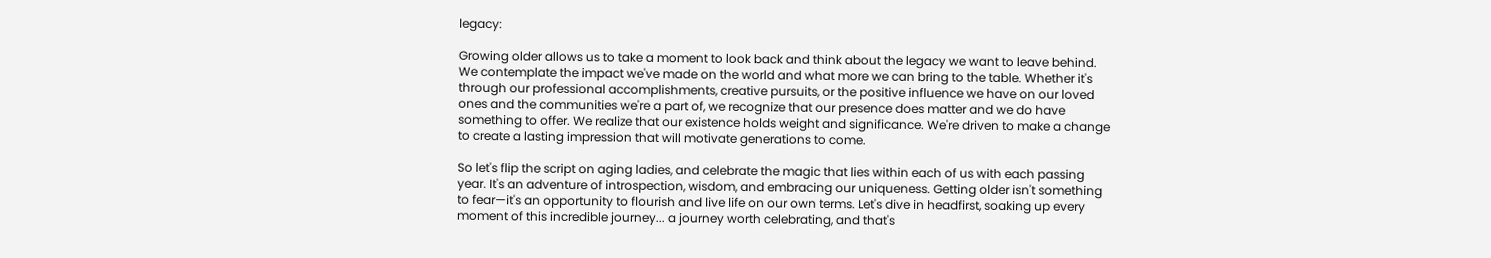legacy:

Growing older allows us to take a moment to look back and think about the legacy we want to leave behind. We contemplate the impact we've made on the world and what more we can bring to the table. Whether it's through our professional accomplishments, creative pursuits, or the positive influence we have on our loved ones and the communities we're a part of, we recognize that our presence does matter and we do have something to offer. We realize that our existence holds weight and significance. We're driven to make a change to create a lasting impression that will motivate generations to come.

So let's flip the script on aging ladies, and celebrate the magic that lies within each of us with each passing year. It's an adventure of introspection, wisdom, and embracing our uniqueness. Getting older isn't something to fear—it's an opportunity to flourish and live life on our own terms. Let's dive in headfirst, soaking up every moment of this incredible journey... a journey worth celebrating, and that's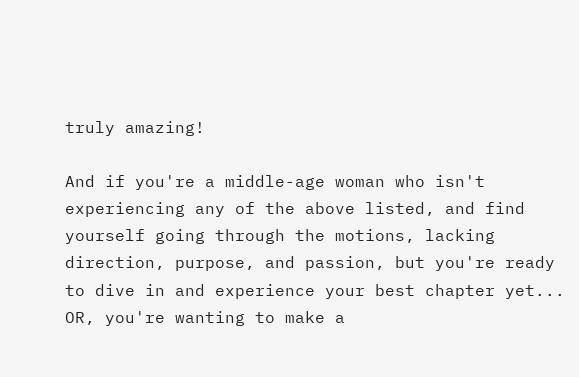truly amazing!

And if you're a middle-age woman who isn't experiencing any of the above listed, and find yourself going through the motions, lacking direction, purpose, and passion, but you're ready to dive in and experience your best chapter yet... OR, you're wanting to make a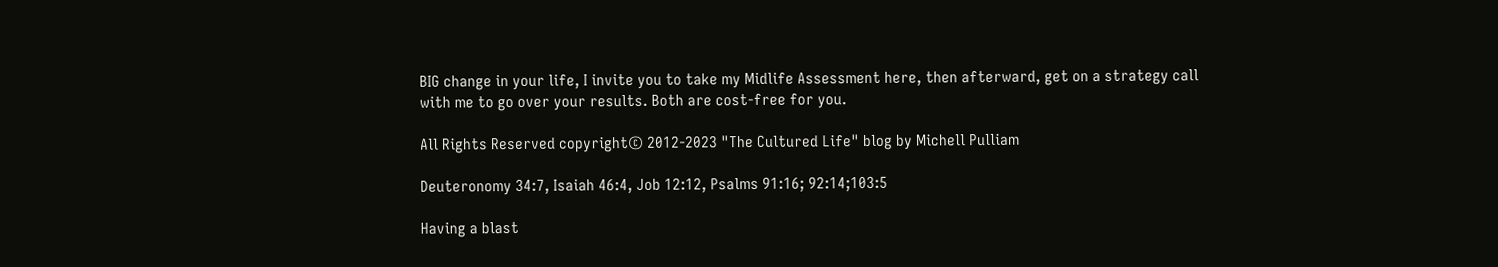BIG change in your life, I invite you to take my Midlife Assessment here, then afterward, get on a strategy call with me to go over your results. Both are cost-free for you.

All Rights Reserved copyright© 2012-2023 "The Cultured Life" blog by Michell Pulliam

Deuteronomy 34:7, Isaiah 46:4, Job 12:12, Psalms 91:16; 92:14;103:5

Having a blast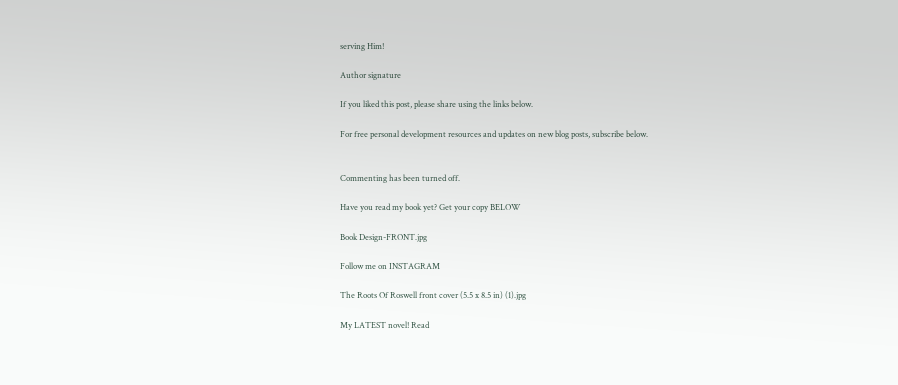serving Him!

Author signature

If you liked this post, please share using the links below.

For free personal development resources and updates on new blog posts, subscribe below.


Commenting has been turned off.

Have you read my book yet? Get your copy BELOW

Book Design-FRONT.jpg

Follow me on INSTAGRAM

The Roots Of Roswell front cover (5.5 x 8.5 in) (1).jpg

My LATEST novel! Read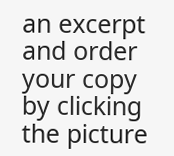an excerpt and order your copy by clicking the picture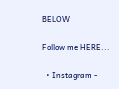BELOW

Follow me HERE...

  • Instagram -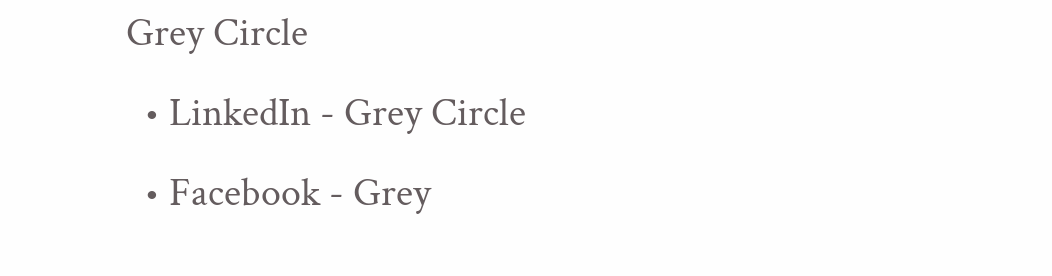Grey Circle
  • LinkedIn - Grey Circle
  • Facebook - Grey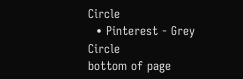Circle
  • Pinterest - Grey Circle
bottom of page